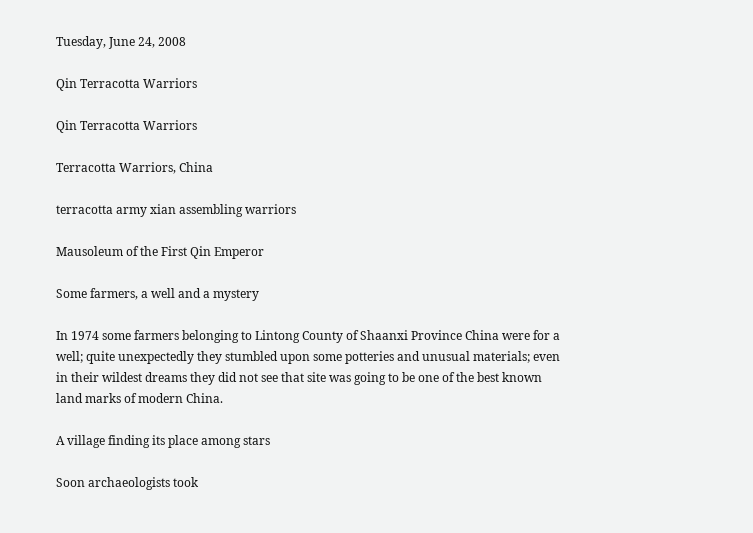Tuesday, June 24, 2008

Qin Terracotta Warriors

Qin Terracotta Warriors

Terracotta Warriors, China

terracotta army xian assembling warriors

Mausoleum of the First Qin Emperor

Some farmers, a well and a mystery

In 1974 some farmers belonging to Lintong County of Shaanxi Province China were for a well; quite unexpectedly they stumbled upon some potteries and unusual materials; even in their wildest dreams they did not see that site was going to be one of the best known land marks of modern China.

A village finding its place among stars

Soon archaeologists took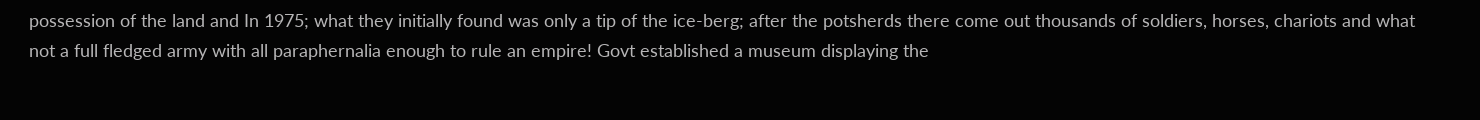possession of the land and In 1975; what they initially found was only a tip of the ice-berg; after the potsherds there come out thousands of soldiers, horses, chariots and what not a full fledged army with all paraphernalia enough to rule an empire! Govt established a museum displaying the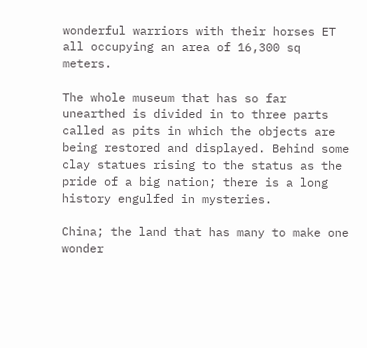wonderful warriors with their horses ET all occupying an area of 16,300 sq meters.

The whole museum that has so far unearthed is divided in to three parts called as pits in which the objects are being restored and displayed. Behind some clay statues rising to the status as the pride of a big nation; there is a long history engulfed in mysteries.

China; the land that has many to make one wonder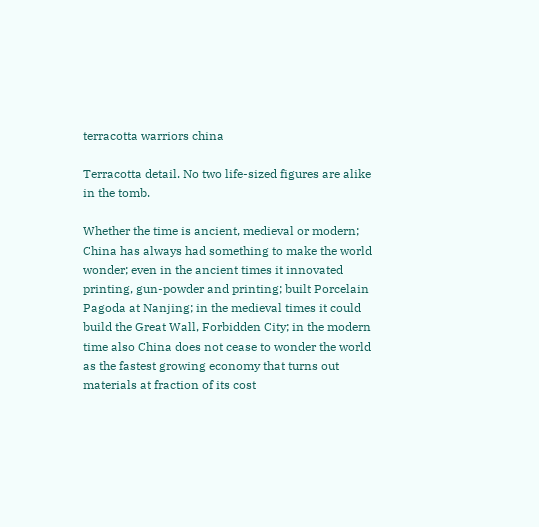terracotta warriors china

Terracotta detail. No two life-sized figures are alike in the tomb.

Whether the time is ancient, medieval or modern; China has always had something to make the world wonder; even in the ancient times it innovated printing, gun-powder and printing; built Porcelain Pagoda at Nanjing; in the medieval times it could build the Great Wall, Forbidden City; in the modern time also China does not cease to wonder the world as the fastest growing economy that turns out materials at fraction of its cost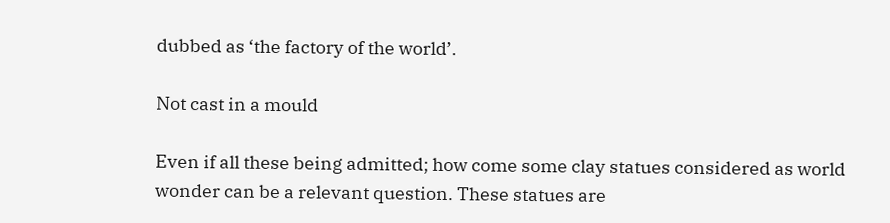dubbed as ‘the factory of the world’.

Not cast in a mould

Even if all these being admitted; how come some clay statues considered as world wonder can be a relevant question. These statues are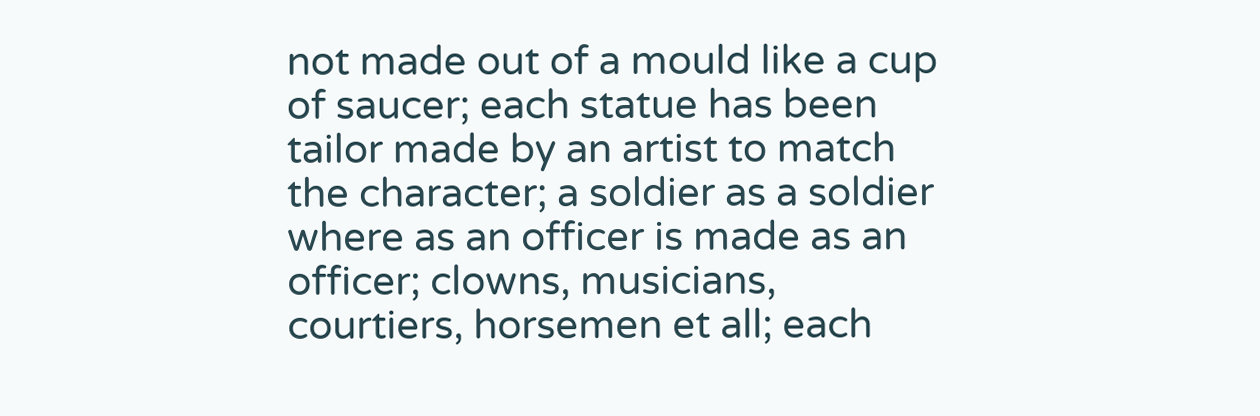not made out of a mould like a cup of saucer; each statue has been tailor made by an artist to match the character; a soldier as a soldier where as an officer is made as an officer; clowns, musicians, courtiers, horsemen et all; each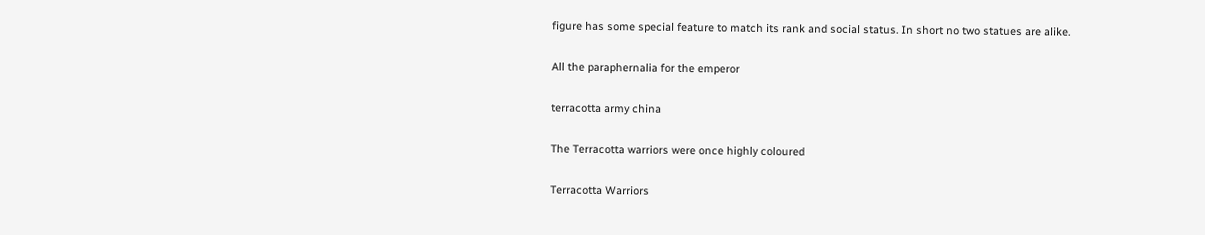figure has some special feature to match its rank and social status. In short no two statues are alike.

All the paraphernalia for the emperor

terracotta army china

The Terracotta warriors were once highly coloured

Terracotta Warriors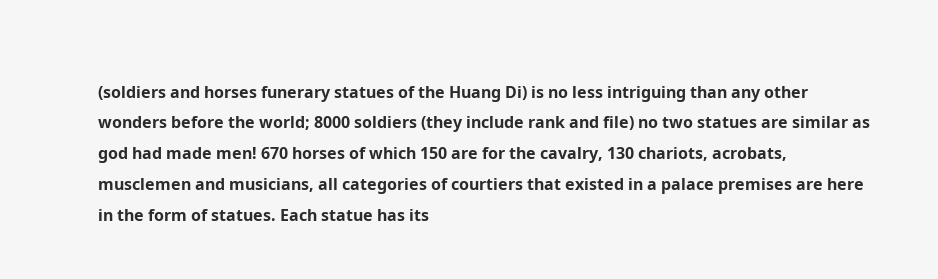(soldiers and horses funerary statues of the Huang Di) is no less intriguing than any other wonders before the world; 8000 soldiers (they include rank and file) no two statues are similar as god had made men! 670 horses of which 150 are for the cavalry, 130 chariots, acrobats, musclemen and musicians, all categories of courtiers that existed in a palace premises are here in the form of statues. Each statue has its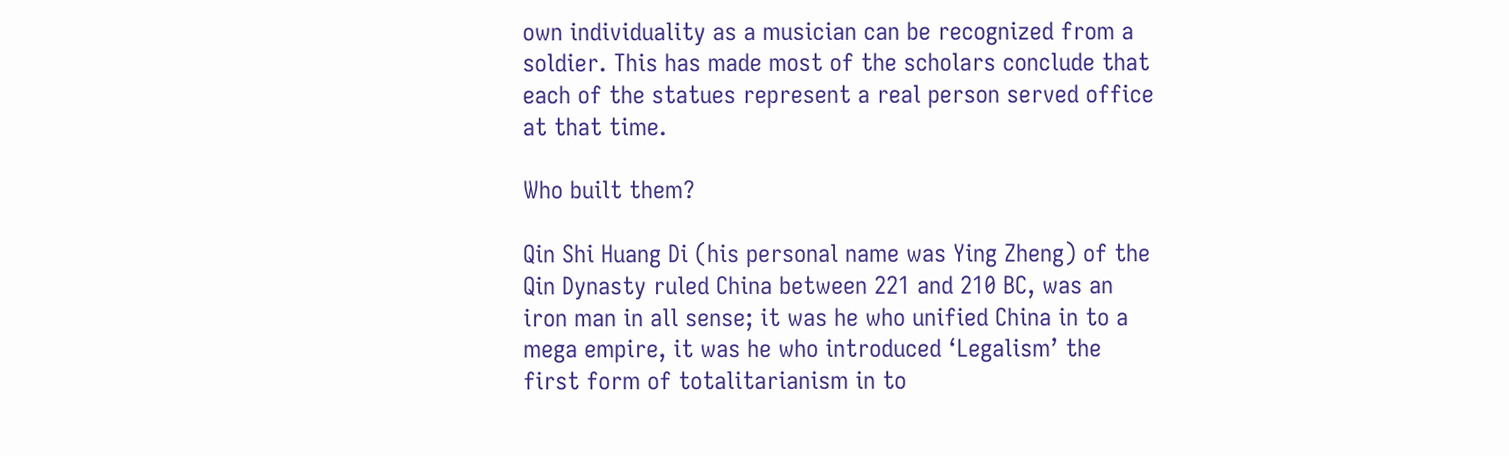own individuality as a musician can be recognized from a soldier. This has made most of the scholars conclude that each of the statues represent a real person served office at that time.

Who built them?

Qin Shi Huang Di (his personal name was Ying Zheng) of the Qin Dynasty ruled China between 221 and 210 BC, was an iron man in all sense; it was he who unified China in to a mega empire, it was he who introduced ‘Legalism’ the first form of totalitarianism in to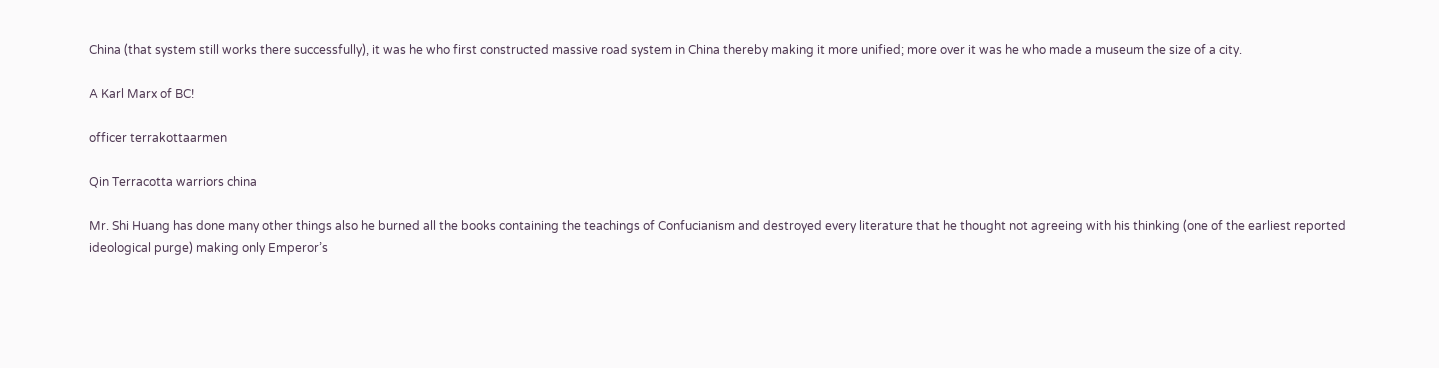China (that system still works there successfully), it was he who first constructed massive road system in China thereby making it more unified; more over it was he who made a museum the size of a city.

A Karl Marx of BC!

officer terrakottaarmen

Qin Terracotta warriors china

Mr. Shi Huang has done many other things also he burned all the books containing the teachings of Confucianism and destroyed every literature that he thought not agreeing with his thinking (one of the earliest reported ideological purge) making only Emperor’s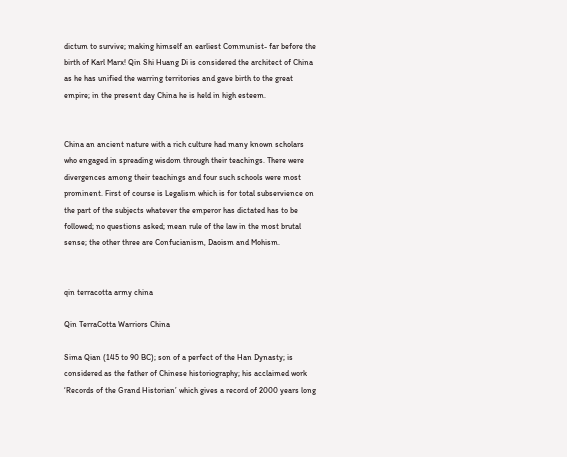dictum to survive; making himself an earliest Communist- far before the birth of Karl Marx! Qin Shi Huang Di is considered the architect of China as he has unified the warring territories and gave birth to the great empire; in the present day China he is held in high esteem.


China an ancient nature with a rich culture had many known scholars who engaged in spreading wisdom through their teachings. There were divergences among their teachings and four such schools were most prominent. First of course is Legalism which is for total subservience on the part of the subjects whatever the emperor has dictated has to be followed; no questions asked; mean rule of the law in the most brutal sense; the other three are Confucianism, Daoism and Mohism.


qin terracotta army china

Qin TerraCotta Warriors China

Sima Qian (145 to 90 BC); son of a perfect of the Han Dynasty; is considered as the father of Chinese historiography; his acclaimed work ‘Records of the Grand Historian’ which gives a record of 2000 years long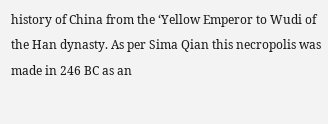history of China from the ‘Yellow Emperor to Wudi of the Han dynasty. As per Sima Qian this necropolis was made in 246 BC as an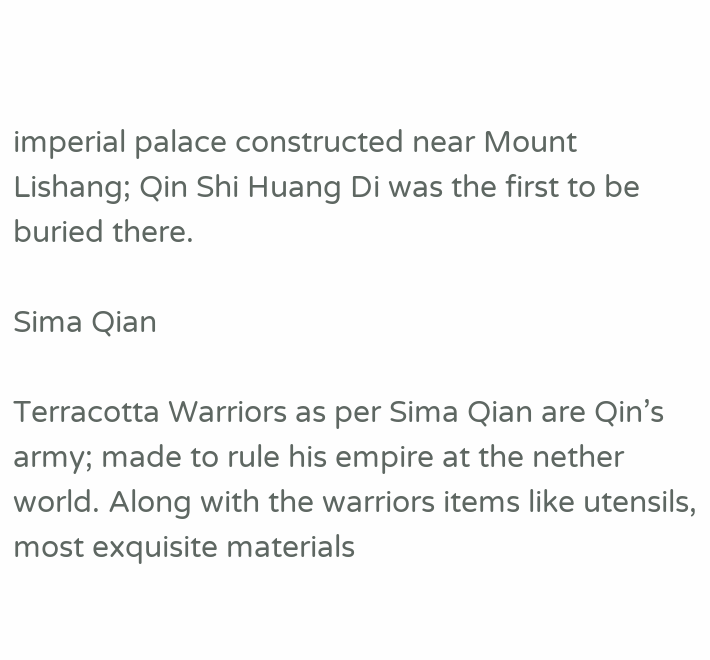imperial palace constructed near Mount Lishang; Qin Shi Huang Di was the first to be buried there.

Sima Qian

Terracotta Warriors as per Sima Qian are Qin’s army; made to rule his empire at the nether world. Along with the warriors items like utensils, most exquisite materials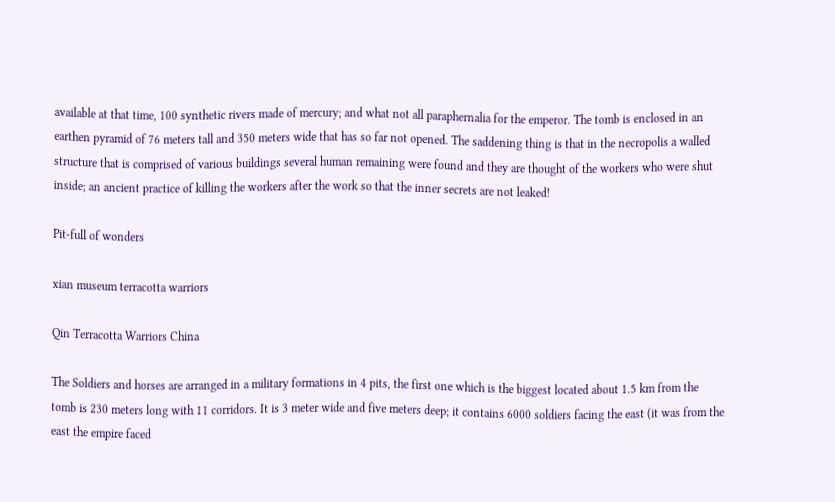available at that time, 100 synthetic rivers made of mercury; and what not all paraphernalia for the emperor. The tomb is enclosed in an earthen pyramid of 76 meters tall and 350 meters wide that has so far not opened. The saddening thing is that in the necropolis a walled structure that is comprised of various buildings several human remaining were found and they are thought of the workers who were shut inside; an ancient practice of killing the workers after the work so that the inner secrets are not leaked!

Pit-full of wonders

xian museum terracotta warriors

Qin Terracotta Warriors China

The Soldiers and horses are arranged in a military formations in 4 pits, the first one which is the biggest located about 1.5 km from the tomb is 230 meters long with 11 corridors. It is 3 meter wide and five meters deep; it contains 6000 soldiers facing the east (it was from the east the empire faced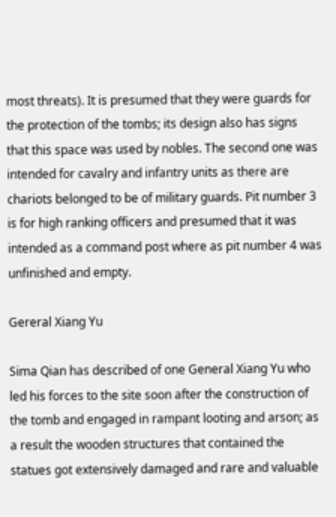most threats). It is presumed that they were guards for the protection of the tombs; its design also has signs that this space was used by nobles. The second one was intended for cavalry and infantry units as there are chariots belonged to be of military guards. Pit number 3 is for high ranking officers and presumed that it was intended as a command post where as pit number 4 was unfinished and empty.

Gereral Xiang Yu

Sima Qian has described of one General Xiang Yu who led his forces to the site soon after the construction of the tomb and engaged in rampant looting and arson; as a result the wooden structures that contained the statues got extensively damaged and rare and valuable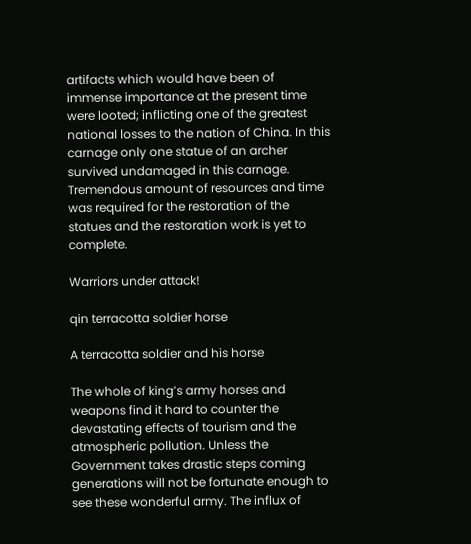artifacts which would have been of immense importance at the present time were looted; inflicting one of the greatest national losses to the nation of China. In this carnage only one statue of an archer survived undamaged in this carnage. Tremendous amount of resources and time was required for the restoration of the statues and the restoration work is yet to complete.

Warriors under attack!

qin terracotta soldier horse

A terracotta soldier and his horse

The whole of king’s army horses and weapons find it hard to counter the devastating effects of tourism and the atmospheric pollution. Unless the Government takes drastic steps coming generations will not be fortunate enough to see these wonderful army. The influx of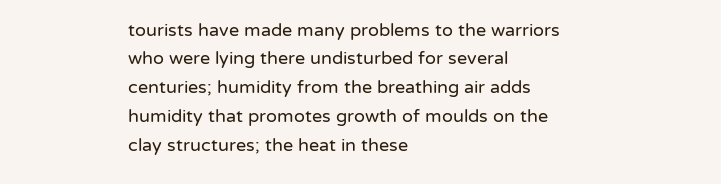tourists have made many problems to the warriors who were lying there undisturbed for several centuries; humidity from the breathing air adds humidity that promotes growth of moulds on the clay structures; the heat in these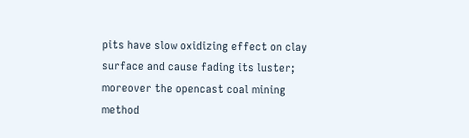pits have slow oxidizing effect on clay surface and cause fading its luster; moreover the opencast coal mining method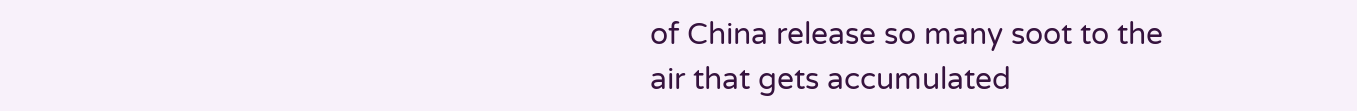of China release so many soot to the air that gets accumulated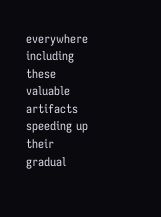everywhere including these valuable artifacts speeding up their gradual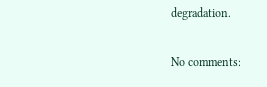degradation.

No comments: